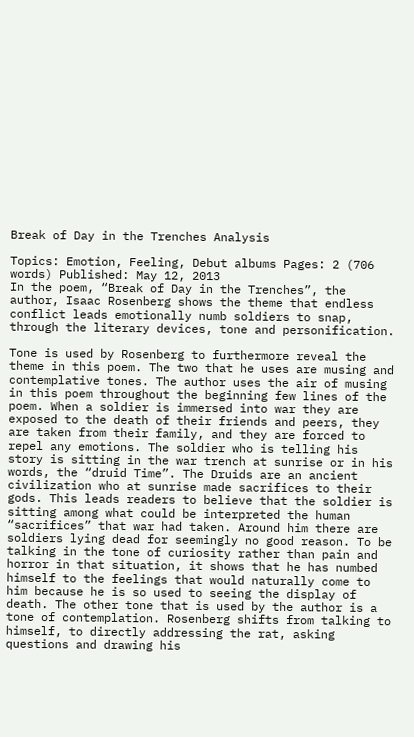Break of Day in the Trenches Analysis

Topics: Emotion, Feeling, Debut albums Pages: 2 (706 words) Published: May 12, 2013
In the poem, “Break of Day in the Trenches”, the author, Isaac Rosenberg shows the theme that endless conflict leads emotionally numb soldiers to snap, through the literary devices, tone and personification.

Tone is used by Rosenberg to furthermore reveal the theme in this poem. The two that he uses are musing and contemplative tones. The author uses the air of musing in this poem throughout the beginning few lines of the poem. When a soldier is immersed into war they are exposed to the death of their friends and peers, they are taken from their family, and they are forced to repel any emotions. The soldier who is telling his story is sitting in the war trench at sunrise or in his words, the “druid Time”. The Druids are an ancient civilization who at sunrise made sacrifices to their gods. This leads readers to believe that the soldier is sitting among what could be interpreted the human “sacrifices” that war had taken. Around him there are soldiers lying dead for seemingly no good reason. To be talking in the tone of curiosity rather than pain and horror in that situation, it shows that he has numbed himself to the feelings that would naturally come to him because he is so used to seeing the display of death. The other tone that is used by the author is a tone of contemplation. Rosenberg shifts from talking to himself, to directly addressing the rat, asking questions and drawing his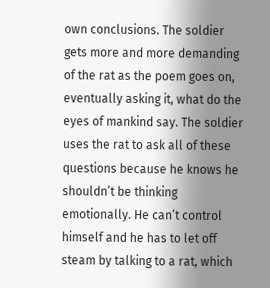own conclusions. The soldier gets more and more demanding of the rat as the poem goes on, eventually asking it, what do the eyes of mankind say. The soldier uses the rat to ask all of these questions because he knows he shouldn’t be thinking emotionally. He can’t control himself and he has to let off steam by talking to a rat, which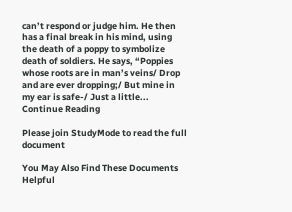can’t respond or judge him. He then has a final break in his mind, using the death of a poppy to symbolize death of soldiers. He says, “Poppies whose roots are in man’s veins/ Drop and are ever dropping;/ But mine in my ear is safe-/ Just a little...
Continue Reading

Please join StudyMode to read the full document

You May Also Find These Documents Helpful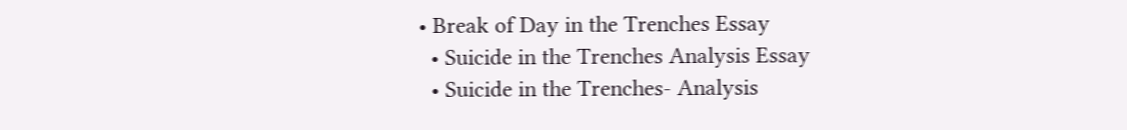• Break of Day in the Trenches Essay
  • Suicide in the Trenches Analysis Essay
  • Suicide in the Trenches- Analysis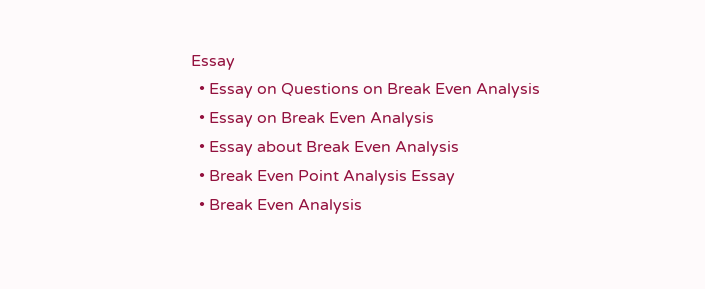Essay
  • Essay on Questions on Break Even Analysis
  • Essay on Break Even Analysis
  • Essay about Break Even Analysis
  • Break Even Point Analysis Essay
  • Break Even Analysis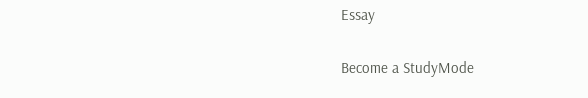Essay

Become a StudyMode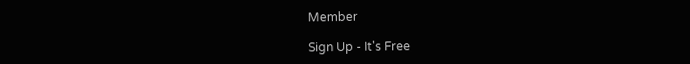Member

Sign Up - It's Free